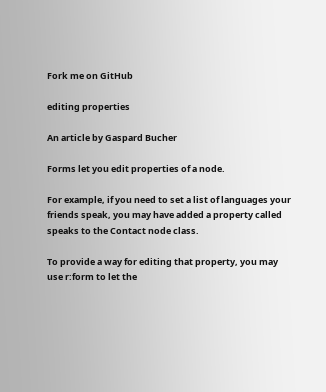Fork me on GitHub

editing properties

An article by Gaspard Bucher

Forms let you edit properties of a node.

For example, if you need to set a list of languages your friends speak, you may have added a property called speaks to the Contact node class.

To provide a way for editing that property, you may use r:form to let the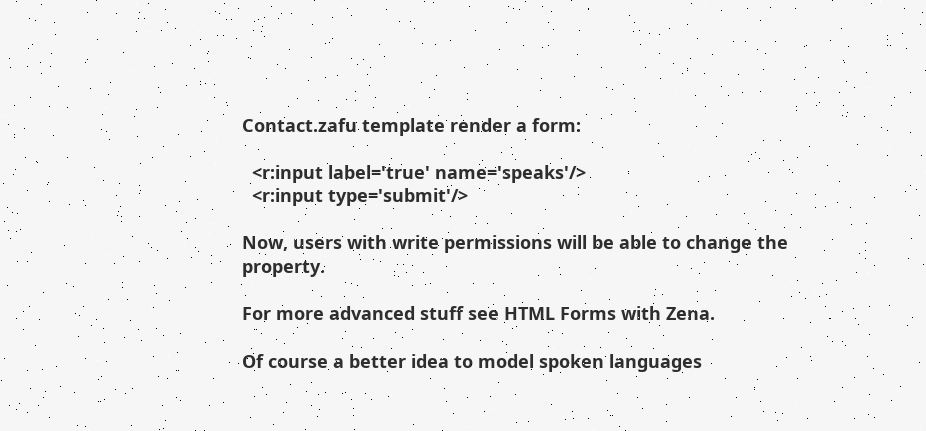Contact.zafu template render a form:

  <r:input label='true' name='speaks'/>
  <r:input type='submit'/>

Now, users with write permissions will be able to change the property.

For more advanced stuff see HTML Forms with Zena.

Of course a better idea to model spoken languages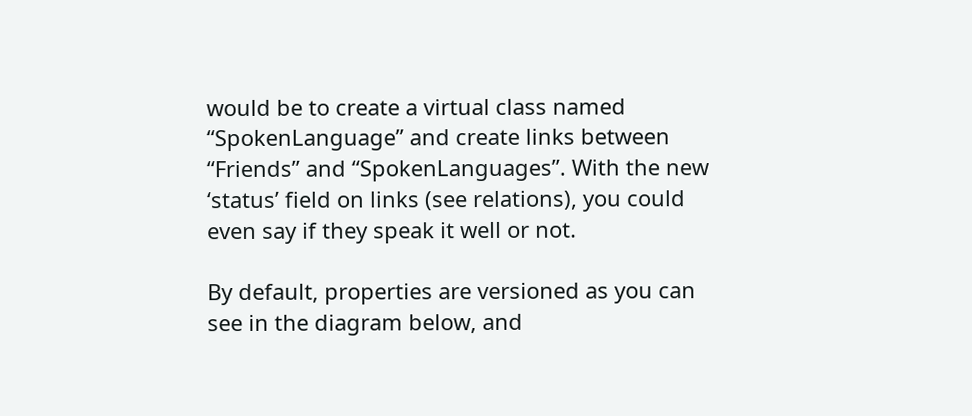would be to create a virtual class named “SpokenLanguage” and create links between “Friends” and “SpokenLanguages”. With the new ‘status’ field on links (see relations), you could even say if they speak it well or not.

By default, properties are versioned as you can see in the diagram below, and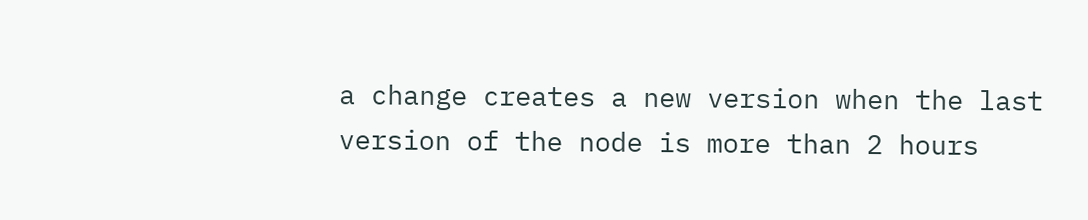a change creates a new version when the last version of the node is more than 2 hours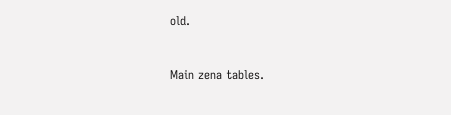old.


Main zena tables.